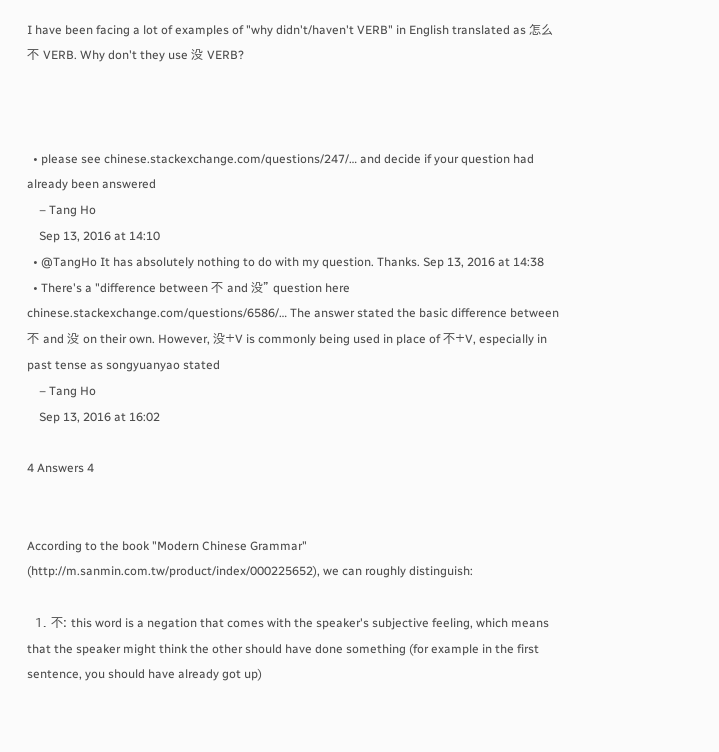I have been facing a lot of examples of "why didn't/haven't VERB" in English translated as 怎么不 VERB. Why don't they use 没 VERB?



  • please see chinese.stackexchange.com/questions/247/… and decide if your question had already been answered
    – Tang Ho
    Sep 13, 2016 at 14:10
  • @TangHo It has absolutely nothing to do with my question. Thanks. Sep 13, 2016 at 14:38
  • There's a "difference between 不 and 没" question here chinese.stackexchange.com/questions/6586/… The answer stated the basic difference between 不 and 没 on their own. However, 没+V is commonly being used in place of 不+V, especially in past tense as songyuanyao stated
    – Tang Ho
    Sep 13, 2016 at 16:02

4 Answers 4


According to the book "Modern Chinese Grammar" (http://m.sanmin.com.tw/product/index/000225652), we can roughly distinguish:

  1. 不: this word is a negation that comes with the speaker's subjective feeling, which means that the speaker might think the other should have done something (for example in the first sentence, you should have already got up)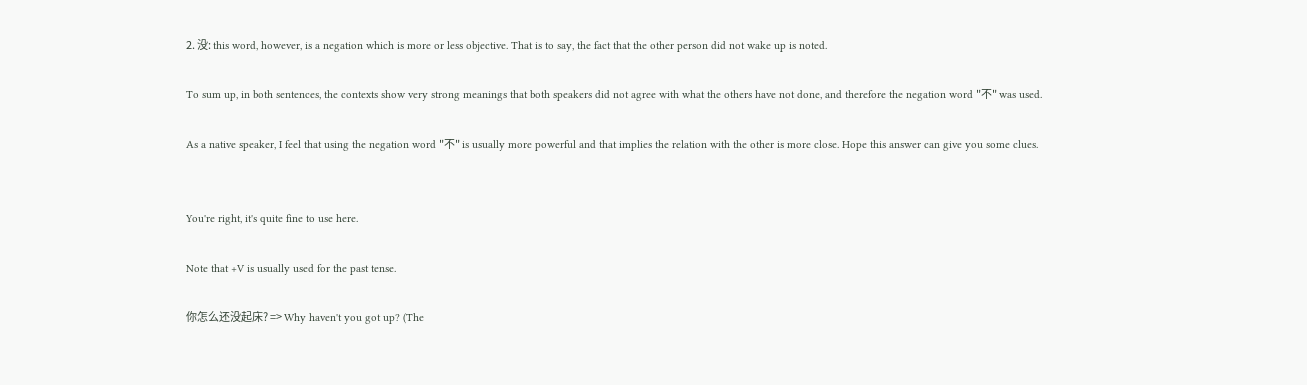2. 没: this word, however, is a negation which is more or less objective. That is to say, the fact that the other person did not wake up is noted.

To sum up, in both sentences, the contexts show very strong meanings that both speakers did not agree with what the others have not done, and therefore the negation word "不" was used.

As a native speaker, I feel that using the negation word "不" is usually more powerful and that implies the relation with the other is more close. Hope this answer can give you some clues.


You're right, it's quite fine to use here.

Note that +V is usually used for the past tense.

你怎么还没起床? => Why haven't you got up? (The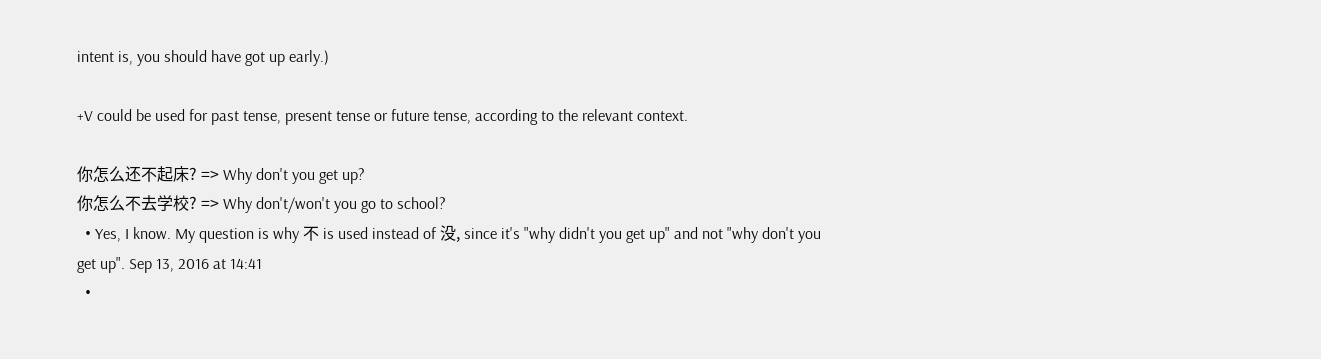intent is, you should have got up early.)

+V could be used for past tense, present tense or future tense, according to the relevant context.

你怎么还不起床? => Why don't you get up?
你怎么不去学校? => Why don't/won't you go to school?
  • Yes, I know. My question is why 不 is used instead of 没, since it's "why didn't you get up" and not "why don't you get up". Sep 13, 2016 at 14:41
  •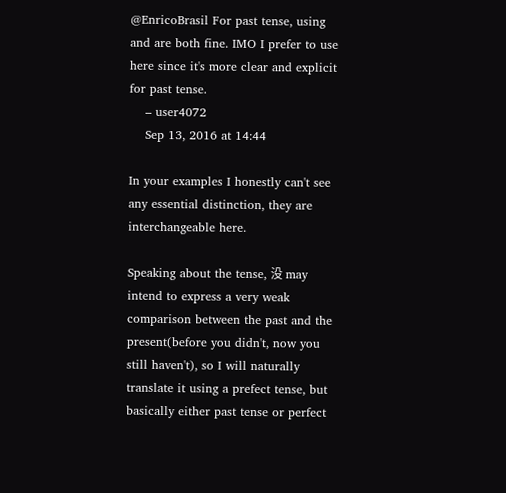@EnricoBrasil For past tense, using and are both fine. IMO I prefer to use here since it's more clear and explicit for past tense.
    – user4072
    Sep 13, 2016 at 14:44

In your examples I honestly can't see any essential distinction, they are interchangeable here.

Speaking about the tense, 没 may intend to express a very weak comparison between the past and the present(before you didn't, now you still haven't), so I will naturally translate it using a prefect tense, but basically either past tense or perfect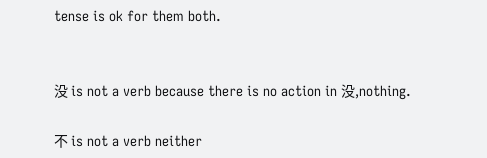tense is ok for them both.


没 is not a verb because there is no action in 没,nothing.

不 is not a verb neither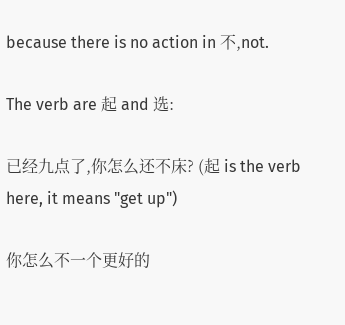because there is no action in 不,not.

The verb are 起 and 选:

已经九点了,你怎么还不床? (起 is the verb here, it means "get up")

你怎么不一个更好的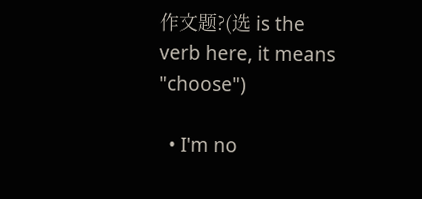作文题?(选 is the verb here, it means "choose")

  • I'm no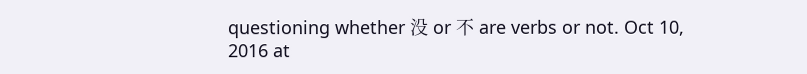questioning whether 没 or 不 are verbs or not. Oct 10, 2016 at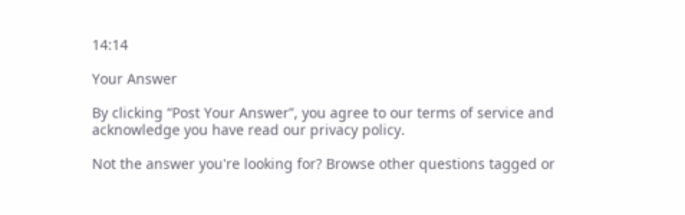14:14

Your Answer

By clicking “Post Your Answer”, you agree to our terms of service and acknowledge you have read our privacy policy.

Not the answer you're looking for? Browse other questions tagged or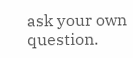ask your own question.